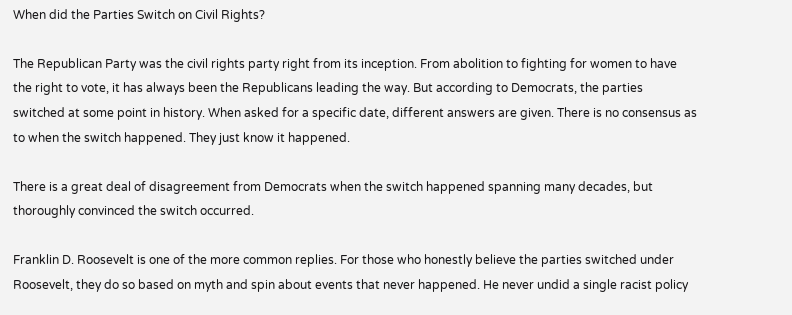When did the Parties Switch on Civil Rights?

The Republican Party was the civil rights party right from its inception. From abolition to fighting for women to have the right to vote, it has always been the Republicans leading the way. But according to Democrats, the parties switched at some point in history. When asked for a specific date, different answers are given. There is no consensus as to when the switch happened. They just know it happened.

There is a great deal of disagreement from Democrats when the switch happened spanning many decades, but thoroughly convinced the switch occurred.

Franklin D. Roosevelt is one of the more common replies. For those who honestly believe the parties switched under Roosevelt, they do so based on myth and spin about events that never happened. He never undid a single racist policy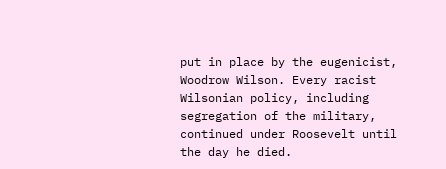put in place by the eugenicist, Woodrow Wilson. Every racist Wilsonian policy, including segregation of the military, continued under Roosevelt until the day he died.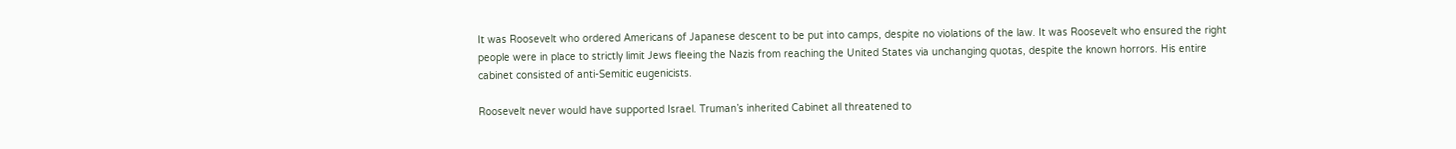It was Roosevelt who ordered Americans of Japanese descent to be put into camps, despite no violations of the law. It was Roosevelt who ensured the right people were in place to strictly limit Jews fleeing the Nazis from reaching the United States via unchanging quotas, despite the known horrors. His entire cabinet consisted of anti-Semitic eugenicists.

Roosevelt never would have supported Israel. Truman’s inherited Cabinet all threatened to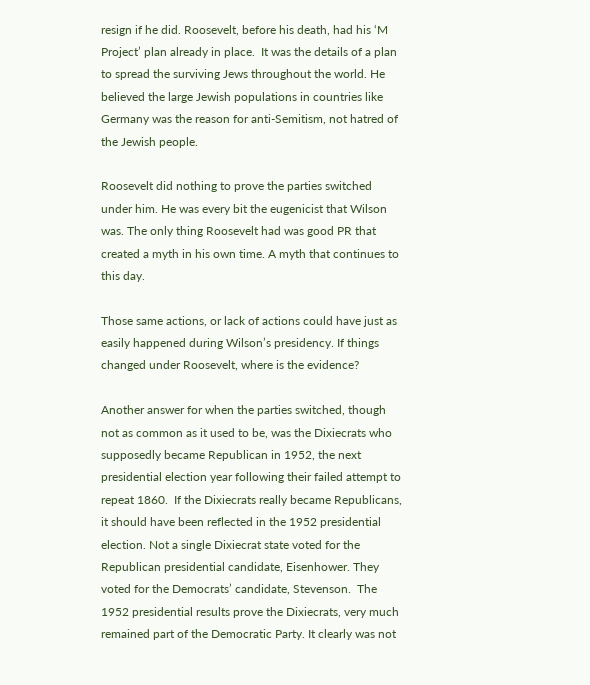resign if he did. Roosevelt, before his death, had his ‘M Project’ plan already in place.  It was the details of a plan to spread the surviving Jews throughout the world. He believed the large Jewish populations in countries like Germany was the reason for anti-Semitism, not hatred of the Jewish people.

Roosevelt did nothing to prove the parties switched under him. He was every bit the eugenicist that Wilson was. The only thing Roosevelt had was good PR that created a myth in his own time. A myth that continues to this day.

Those same actions, or lack of actions could have just as easily happened during Wilson’s presidency. If things changed under Roosevelt, where is the evidence?

Another answer for when the parties switched, though not as common as it used to be, was the Dixiecrats who supposedly became Republican in 1952, the next presidential election year following their failed attempt to repeat 1860.  If the Dixiecrats really became Republicans, it should have been reflected in the 1952 presidential election. Not a single Dixiecrat state voted for the Republican presidential candidate, Eisenhower. They voted for the Democrats’ candidate, Stevenson.  The 1952 presidential results prove the Dixiecrats, very much remained part of the Democratic Party. It clearly was not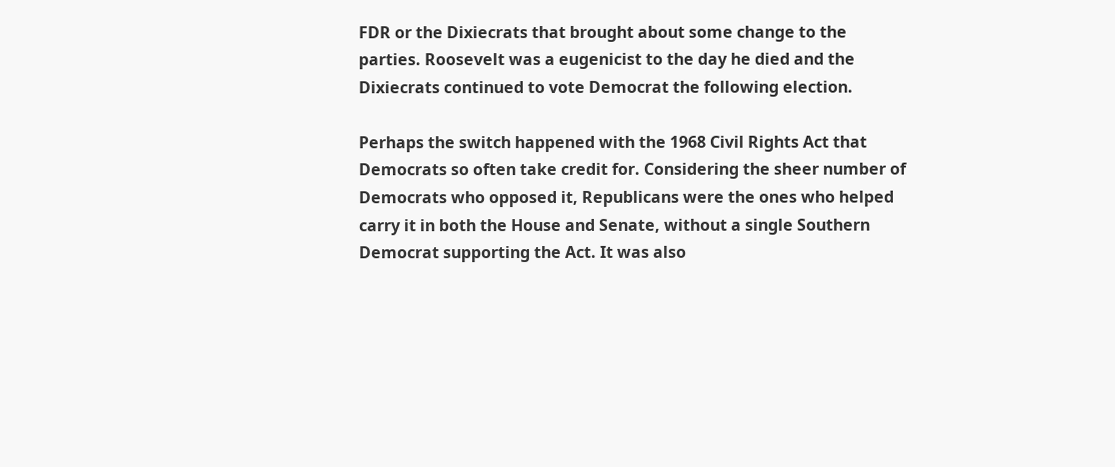FDR or the Dixiecrats that brought about some change to the parties. Roosevelt was a eugenicist to the day he died and the Dixiecrats continued to vote Democrat the following election.

Perhaps the switch happened with the 1968 Civil Rights Act that Democrats so often take credit for. Considering the sheer number of Democrats who opposed it, Republicans were the ones who helped carry it in both the House and Senate, without a single Southern Democrat supporting the Act. It was also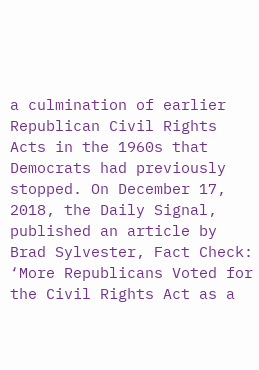a culmination of earlier Republican Civil Rights Acts in the 1960s that Democrats had previously stopped. On December 17, 2018, the Daily Signal, published an article by Brad Sylvester, Fact Check: ‘More Republicans Voted for the Civil Rights Act as a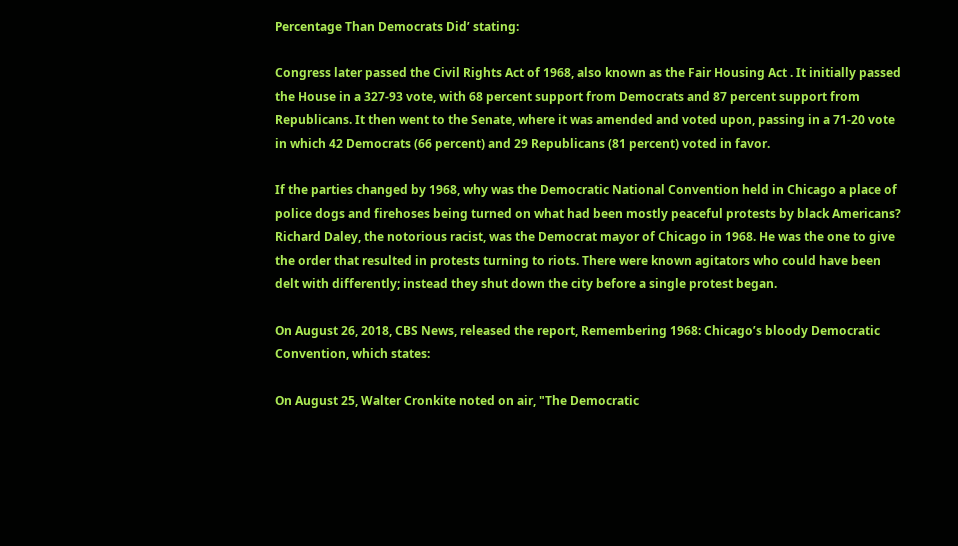Percentage Than Democrats Did’ stating:

Congress later passed the Civil Rights Act of 1968, also known as the Fair Housing Act . It initially passed the House in a 327-93 vote, with 68 percent support from Democrats and 87 percent support from Republicans. It then went to the Senate, where it was amended and voted upon, passing in a 71-20 vote in which 42 Democrats (66 percent) and 29 Republicans (81 percent) voted in favor.

If the parties changed by 1968, why was the Democratic National Convention held in Chicago a place of police dogs and firehoses being turned on what had been mostly peaceful protests by black Americans?  Richard Daley, the notorious racist, was the Democrat mayor of Chicago in 1968. He was the one to give the order that resulted in protests turning to riots. There were known agitators who could have been delt with differently; instead they shut down the city before a single protest began.

On August 26, 2018, CBS News, released the report, Remembering 1968: Chicago’s bloody Democratic Convention, which states:

On August 25, Walter Cronkite noted on air, "The Democratic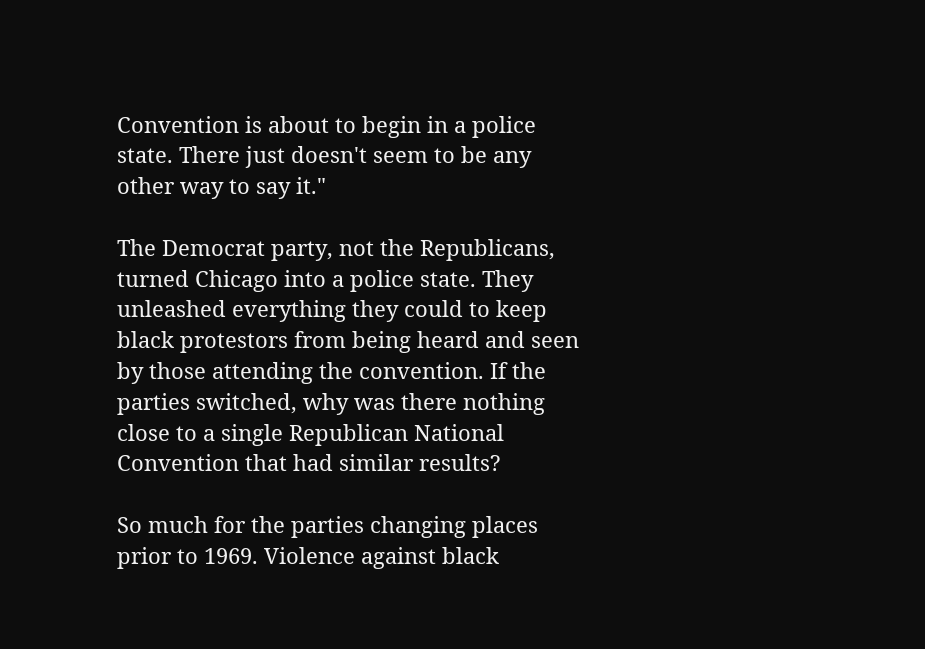Convention is about to begin in a police state. There just doesn't seem to be any other way to say it."

The Democrat party, not the Republicans, turned Chicago into a police state. They unleashed everything they could to keep black protestors from being heard and seen by those attending the convention. If the parties switched, why was there nothing close to a single Republican National Convention that had similar results?

So much for the parties changing places prior to 1969. Violence against black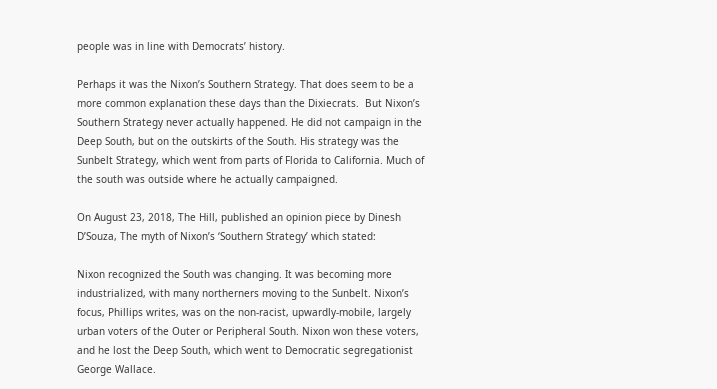people was in line with Democrats’ history.

Perhaps it was the Nixon’s Southern Strategy. That does seem to be a more common explanation these days than the Dixiecrats.  But Nixon’s Southern Strategy never actually happened. He did not campaign in the Deep South, but on the outskirts of the South. His strategy was the Sunbelt Strategy, which went from parts of Florida to California. Much of the south was outside where he actually campaigned.

On August 23, 2018, The Hill, published an opinion piece by Dinesh D’Souza, The myth of Nixon’s ‘Southern Strategy’ which stated:

Nixon recognized the South was changing. It was becoming more industrialized, with many northerners moving to the Sunbelt. Nixon’s focus, Phillips writes, was on the non-racist, upwardly-mobile, largely urban voters of the Outer or Peripheral South. Nixon won these voters, and he lost the Deep South, which went to Democratic segregationist George Wallace.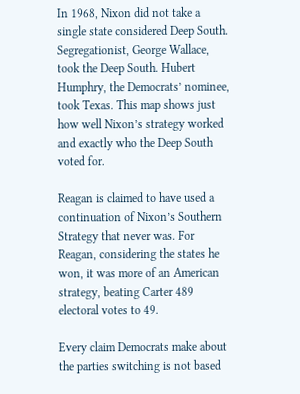In 1968, Nixon did not take a single state considered Deep South. Segregationist, George Wallace, took the Deep South. Hubert Humphry, the Democrats’ nominee, took Texas. This map shows just how well Nixon’s strategy worked and exactly who the Deep South voted for.

Reagan is claimed to have used a continuation of Nixon’s Southern Strategy that never was. For Reagan, considering the states he won, it was more of an American strategy, beating Carter 489 electoral votes to 49.

Every claim Democrats make about the parties switching is not based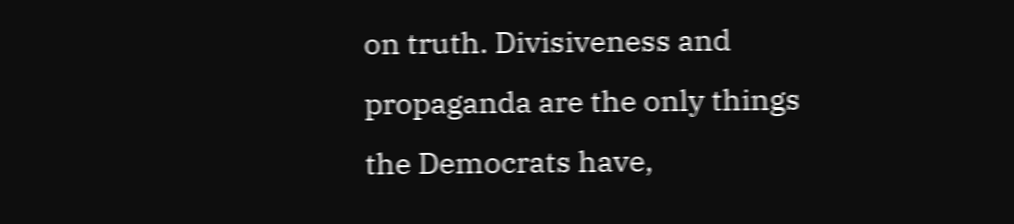on truth. Divisiveness and propaganda are the only things the Democrats have,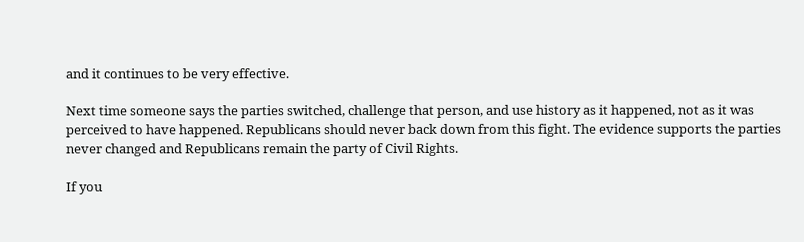and it continues to be very effective.

Next time someone says the parties switched, challenge that person, and use history as it happened, not as it was perceived to have happened. Republicans should never back down from this fight. The evidence supports the parties never changed and Republicans remain the party of Civil Rights.

If you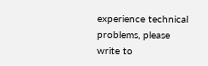experience technical problems, please write to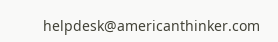helpdesk@americanthinker.com